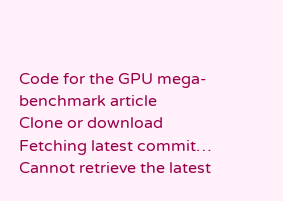Code for the GPU mega-benchmark article
Clone or download
Fetching latest commit…
Cannot retrieve the latest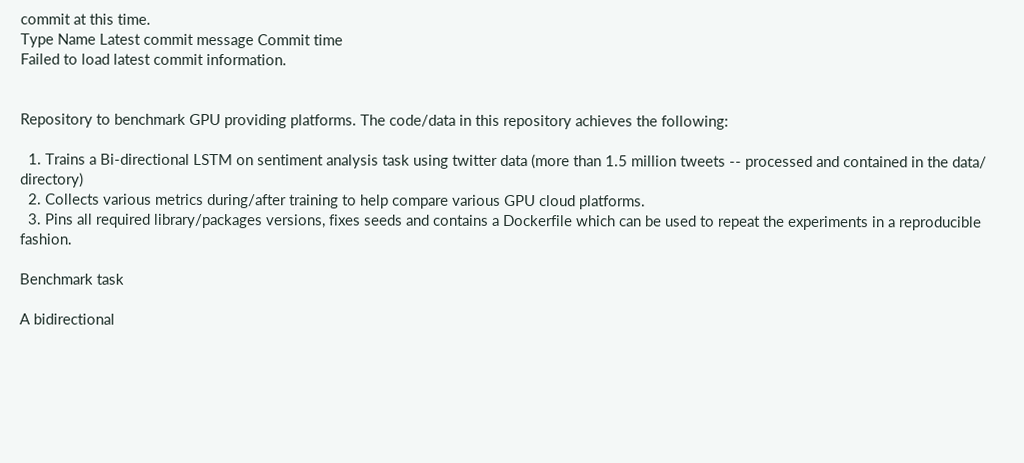commit at this time.
Type Name Latest commit message Commit time
Failed to load latest commit information.


Repository to benchmark GPU providing platforms. The code/data in this repository achieves the following:

  1. Trains a Bi-directional LSTM on sentiment analysis task using twitter data (more than 1.5 million tweets -- processed and contained in the data/ directory)
  2. Collects various metrics during/after training to help compare various GPU cloud platforms.
  3. Pins all required library/packages versions, fixes seeds and contains a Dockerfile which can be used to repeat the experiments in a reproducible fashion.

Benchmark task

A bidirectional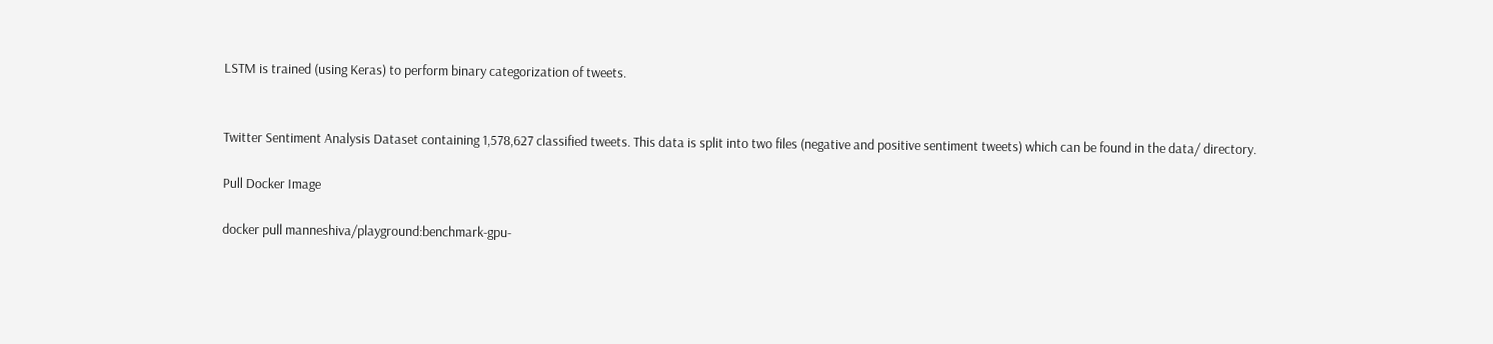LSTM is trained (using Keras) to perform binary categorization of tweets.


Twitter Sentiment Analysis Dataset containing 1,578,627 classified tweets. This data is split into two files (negative and positive sentiment tweets) which can be found in the data/ directory.

Pull Docker Image

docker pull manneshiva/playground:benchmark-gpu-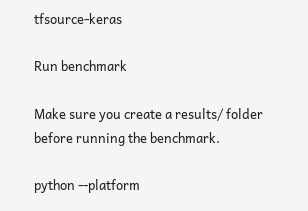tfsource-keras

Run benchmark

Make sure you create a results/ folder before running the benchmark.

python --platform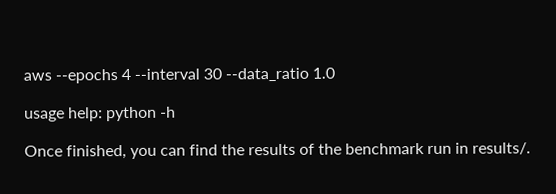aws --epochs 4 --interval 30 --data_ratio 1.0

usage help: python -h

Once finished, you can find the results of the benchmark run in results/.